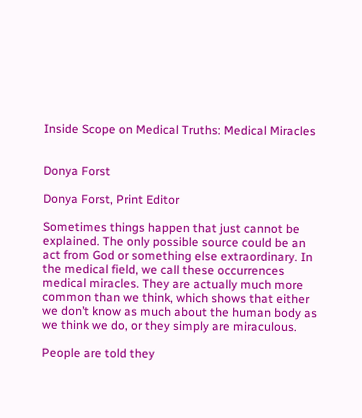Inside Scope on Medical Truths: Medical Miracles


Donya Forst

Donya Forst, Print Editor

Sometimes things happen that just cannot be explained. The only possible source could be an act from God or something else extraordinary. In the medical field, we call these occurrences medical miracles. They are actually much more common than we think, which shows that either we don’t know as much about the human body as we think we do, or they simply are miraculous.

People are told they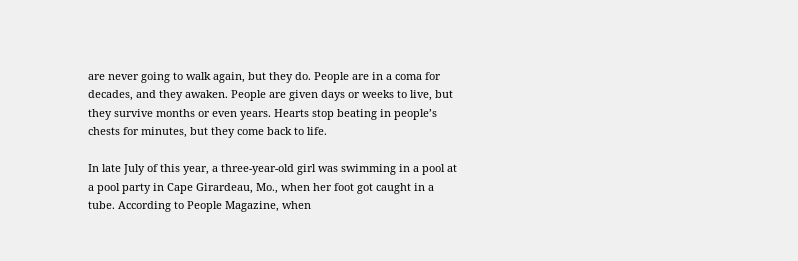are never going to walk again, but they do. People are in a coma for decades, and they awaken. People are given days or weeks to live, but they survive months or even years. Hearts stop beating in people’s chests for minutes, but they come back to life.

In late July of this year, a three-year-old girl was swimming in a pool at a pool party in Cape Girardeau, Mo., when her foot got caught in a tube. According to People Magazine, when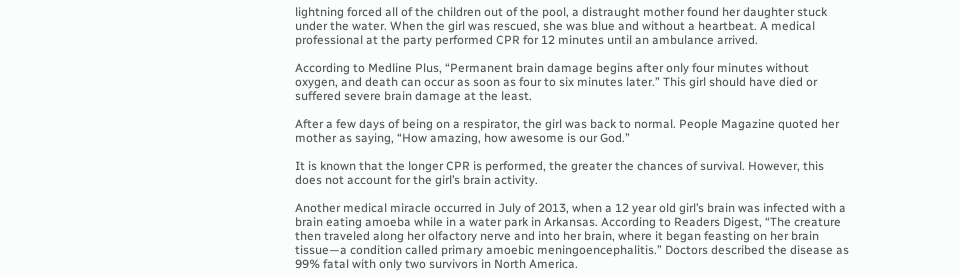lightning forced all of the children out of the pool, a distraught mother found her daughter stuck under the water. When the girl was rescued, she was blue and without a heartbeat. A medical professional at the party performed CPR for 12 minutes until an ambulance arrived.

According to Medline Plus, “Permanent brain damage begins after only four minutes without oxygen, and death can occur as soon as four to six minutes later.” This girl should have died or suffered severe brain damage at the least.

After a few days of being on a respirator, the girl was back to normal. People Magazine quoted her mother as saying, “How amazing, how awesome is our God.”

It is known that the longer CPR is performed, the greater the chances of survival. However, this does not account for the girl’s brain activity.

Another medical miracle occurred in July of 2013, when a 12 year old girl’s brain was infected with a brain eating amoeba while in a water park in Arkansas. According to Readers Digest, “The creature then traveled along her olfactory nerve and into her brain, where it began feasting on her brain tissue—a condition called primary amoebic meningoencephalitis.” Doctors described the disease as 99% fatal with only two survivors in North America.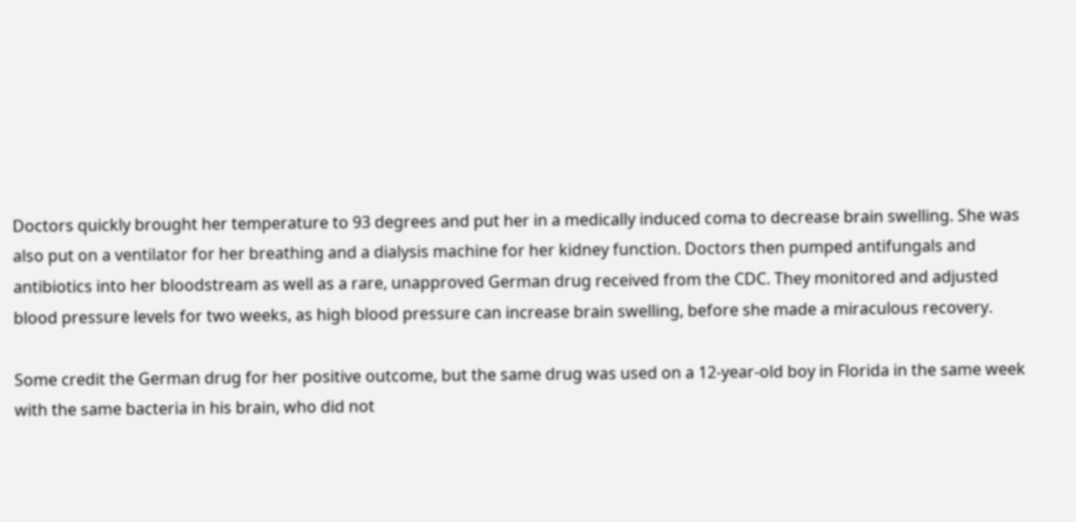Doctors quickly brought her temperature to 93 degrees and put her in a medically induced coma to decrease brain swelling. She was also put on a ventilator for her breathing and a dialysis machine for her kidney function. Doctors then pumped antifungals and antibiotics into her bloodstream as well as a rare, unapproved German drug received from the CDC. They monitored and adjusted blood pressure levels for two weeks, as high blood pressure can increase brain swelling, before she made a miraculous recovery.

Some credit the German drug for her positive outcome, but the same drug was used on a 12-year-old boy in Florida in the same week with the same bacteria in his brain, who did not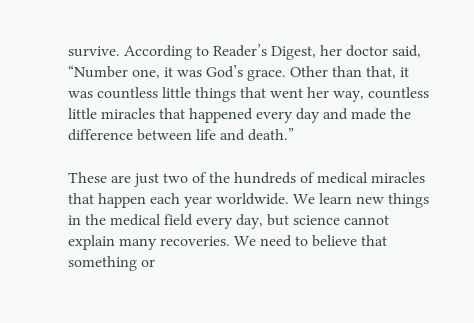survive. According to Reader’s Digest, her doctor said, “Number one, it was God’s grace. Other than that, it was countless little things that went her way, countless little miracles that happened every day and made the difference between life and death.”

These are just two of the hundreds of medical miracles that happen each year worldwide. We learn new things in the medical field every day, but science cannot explain many recoveries. We need to believe that something or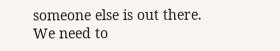someone else is out there. We need to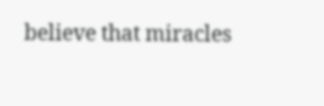believe that miracles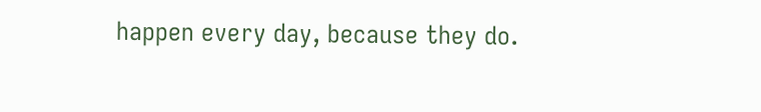happen every day, because they do.